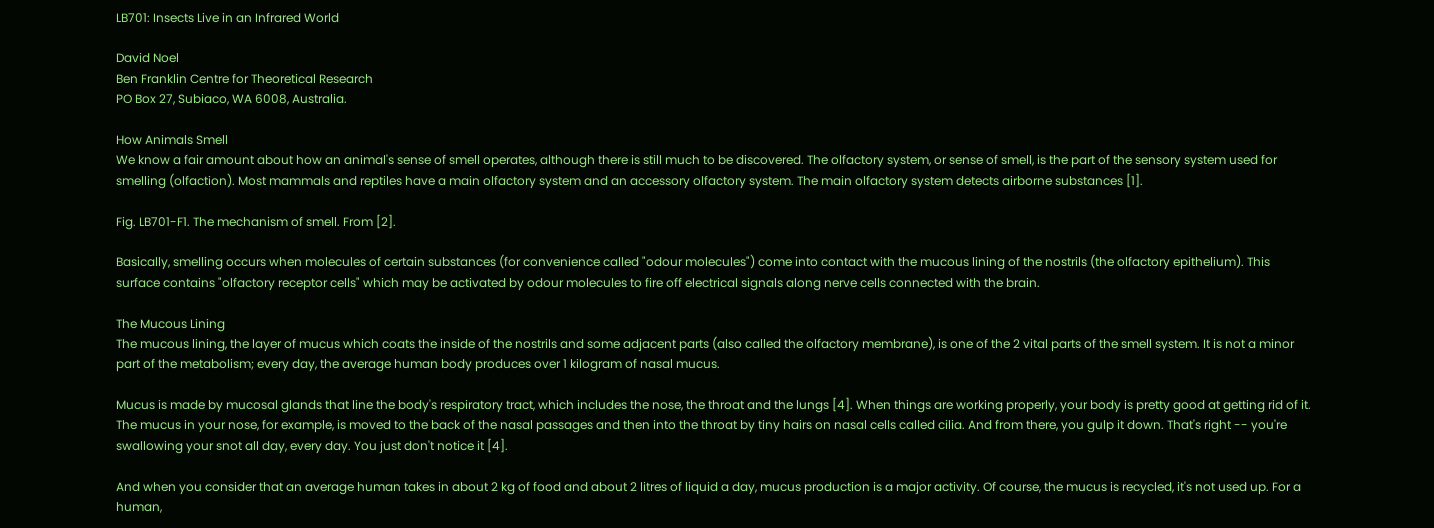LB701: Insects Live in an Infrared World

David Noel
Ben Franklin Centre for Theoretical Research
PO Box 27, Subiaco, WA 6008, Australia.

How Animals Smell
We know a fair amount about how an animal's sense of smell operates, although there is still much to be discovered. The olfactory system, or sense of smell, is the part of the sensory system used for smelling (olfaction). Most mammals and reptiles have a main olfactory system and an accessory olfactory system. The main olfactory system detects airborne substances [1].

Fig. LB701-F1. The mechanism of smell. From [2].

Basically, smelling occurs when molecules of certain substances (for convenience called "odour molecules") come into contact with the mucous lining of the nostrils (the olfactory epithelium). This surface contains "olfactory receptor cells" which may be activated by odour molecules to fire off electrical signals along nerve cells connected with the brain.

The Mucous Lining
The mucous lining, the layer of mucus which coats the inside of the nostrils and some adjacent parts (also called the olfactory membrane), is one of the 2 vital parts of the smell system. It is not a minor part of the metabolism; every day, the average human body produces over 1 kilogram of nasal mucus.

Mucus is made by mucosal glands that line the body's respiratory tract, which includes the nose, the throat and the lungs [4]. When things are working properly, your body is pretty good at getting rid of it. The mucus in your nose, for example, is moved to the back of the nasal passages and then into the throat by tiny hairs on nasal cells called cilia. And from there, you gulp it down. That's right -- you're swallowing your snot all day, every day. You just don't notice it [4].

And when you consider that an average human takes in about 2 kg of food and about 2 litres of liquid a day, mucus production is a major activity. Of course, the mucus is recycled, it's not used up. For a human,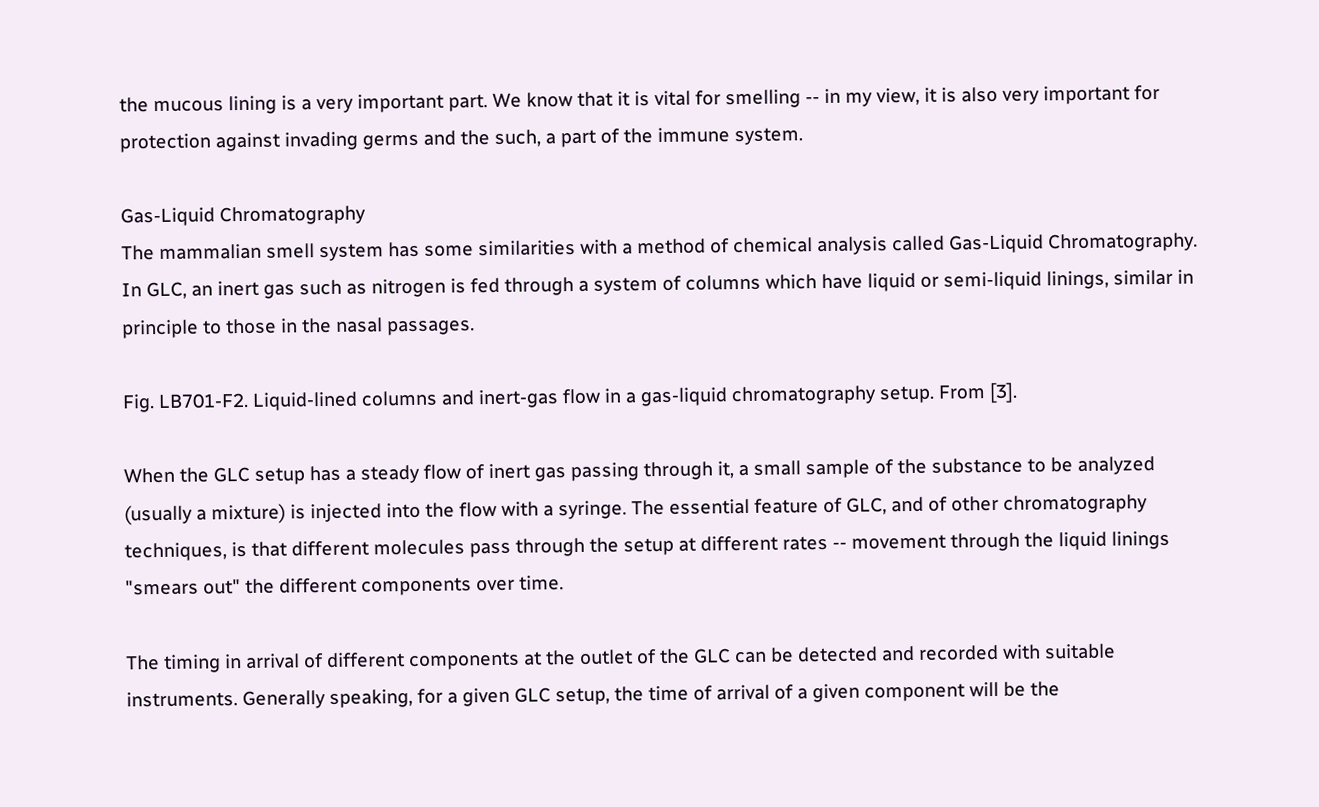the mucous lining is a very important part. We know that it is vital for smelling -- in my view, it is also very important for protection against invading germs and the such, a part of the immune system.

Gas-Liquid Chromatography
The mammalian smell system has some similarities with a method of chemical analysis called Gas-Liquid Chromatography. In GLC, an inert gas such as nitrogen is fed through a system of columns which have liquid or semi-liquid linings, similar in principle to those in the nasal passages.

Fig. LB701-F2. Liquid-lined columns and inert-gas flow in a gas-liquid chromatography setup. From [3].

When the GLC setup has a steady flow of inert gas passing through it, a small sample of the substance to be analyzed (usually a mixture) is injected into the flow with a syringe. The essential feature of GLC, and of other chromatography techniques, is that different molecules pass through the setup at different rates -- movement through the liquid linings "smears out" the different components over time.

The timing in arrival of different components at the outlet of the GLC can be detected and recorded with suitable instruments. Generally speaking, for a given GLC setup, the time of arrival of a given component will be the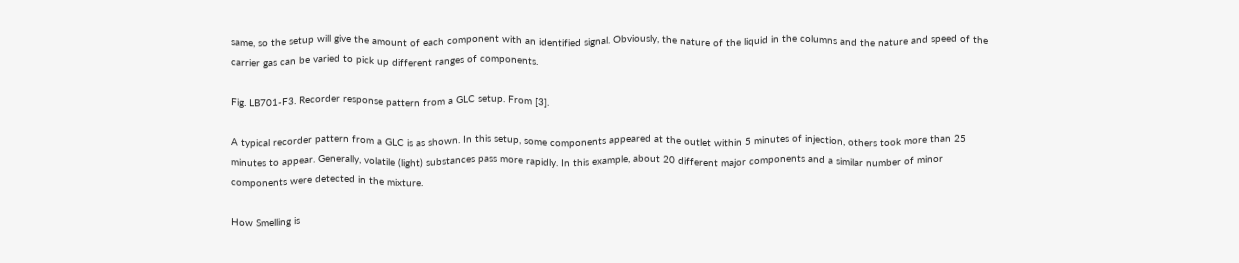same, so the setup will give the amount of each component with an identified signal. Obviously, the nature of the liquid in the columns and the nature and speed of the carrier gas can be varied to pick up different ranges of components.

Fig. LB701-F3. Recorder response pattern from a GLC setup. From [3].

A typical recorder pattern from a GLC is as shown. In this setup, some components appeared at the outlet within 5 minutes of injection, others took more than 25 minutes to appear. Generally, volatile (light) substances pass more rapidly. In this example, about 20 different major components and a similar number of minor components were detected in the mixture.

How Smelling is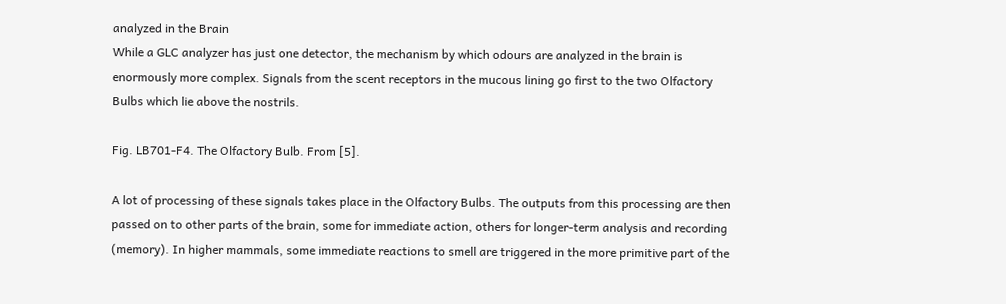analyzed in the Brain
While a GLC analyzer has just one detector, the mechanism by which odours are analyzed in the brain is enormously more complex. Signals from the scent receptors in the mucous lining go first to the two Olfactory Bulbs which lie above the nostrils.

Fig. LB701-F4. The Olfactory Bulb. From [5].

A lot of processing of these signals takes place in the Olfactory Bulbs. The outputs from this processing are then passed on to other parts of the brain, some for immediate action, others for longer-term analysis and recording (memory). In higher mammals, some immediate reactions to smell are triggered in the more primitive part of the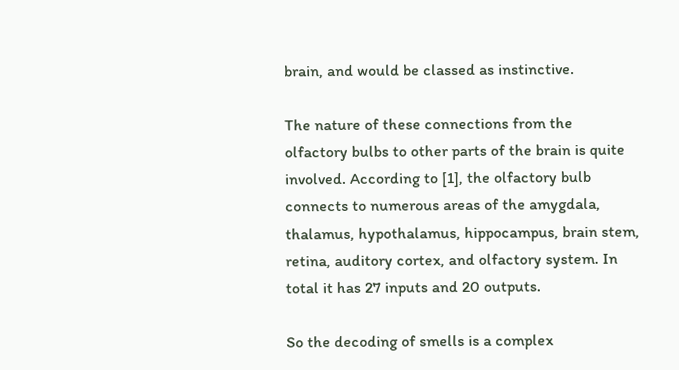brain, and would be classed as instinctive.

The nature of these connections from the olfactory bulbs to other parts of the brain is quite involved. According to [1], the olfactory bulb connects to numerous areas of the amygdala, thalamus, hypothalamus, hippocampus, brain stem, retina, auditory cortex, and olfactory system. In total it has 27 inputs and 20 outputs.

So the decoding of smells is a complex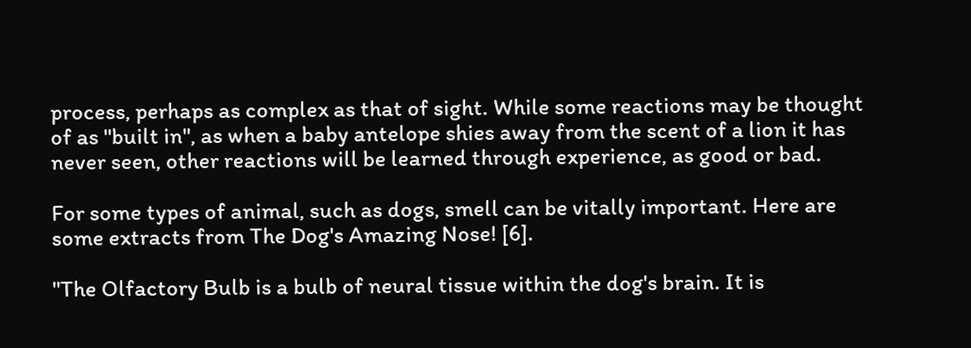process, perhaps as complex as that of sight. While some reactions may be thought of as "built in", as when a baby antelope shies away from the scent of a lion it has never seen, other reactions will be learned through experience, as good or bad.

For some types of animal, such as dogs, smell can be vitally important. Here are some extracts from The Dog's Amazing Nose! [6].

"The Olfactory Bulb is a bulb of neural tissue within the dog's brain. It is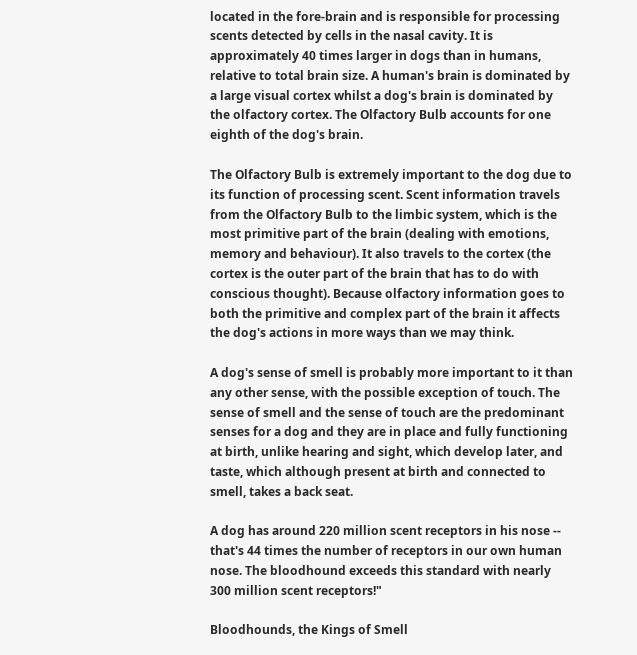located in the fore-brain and is responsible for processing scents detected by cells in the nasal cavity. It is approximately 40 times larger in dogs than in humans, relative to total brain size. A human's brain is dominated by a large visual cortex whilst a dog's brain is dominated by the olfactory cortex. The Olfactory Bulb accounts for one eighth of the dog's brain.

The Olfactory Bulb is extremely important to the dog due to its function of processing scent. Scent information travels from the Olfactory Bulb to the limbic system, which is the most primitive part of the brain (dealing with emotions, memory and behaviour). It also travels to the cortex (the cortex is the outer part of the brain that has to do with conscious thought). Because olfactory information goes to both the primitive and complex part of the brain it affects the dog's actions in more ways than we may think.

A dog's sense of smell is probably more important to it than any other sense, with the possible exception of touch. The sense of smell and the sense of touch are the predominant senses for a dog and they are in place and fully functioning at birth, unlike hearing and sight, which develop later, and taste, which although present at birth and connected to smell, takes a back seat.

A dog has around 220 million scent receptors in his nose -- that's 44 times the number of receptors in our own human nose. The bloodhound exceeds this standard with nearly 300 million scent receptors!"

Bloodhounds, the Kings of Smell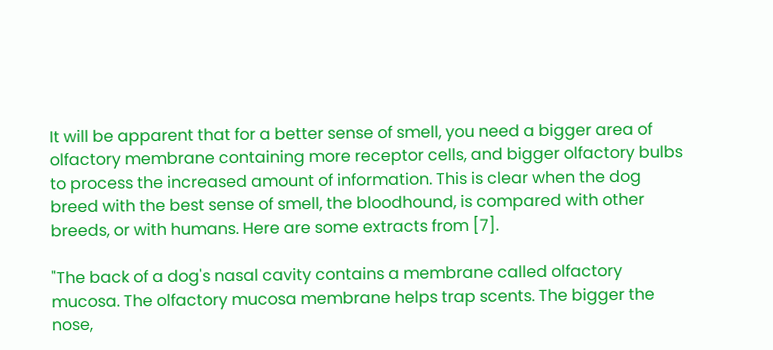It will be apparent that for a better sense of smell, you need a bigger area of olfactory membrane containing more receptor cells, and bigger olfactory bulbs to process the increased amount of information. This is clear when the dog breed with the best sense of smell, the bloodhound, is compared with other breeds, or with humans. Here are some extracts from [7].

"The back of a dog's nasal cavity contains a membrane called olfactory mucosa. The olfactory mucosa membrane helps trap scents. The bigger the nose,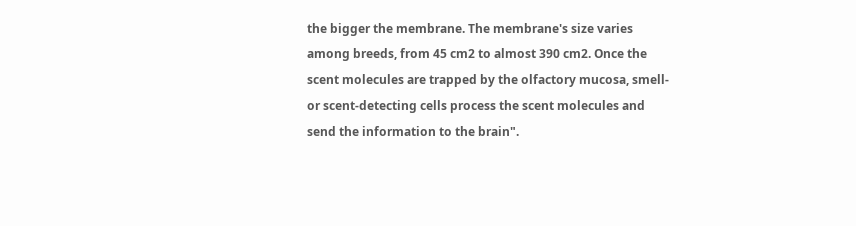the bigger the membrane. The membrane's size varies among breeds, from 45 cm2 to almost 390 cm2. Once the scent molecules are trapped by the olfactory mucosa, smell- or scent-detecting cells process the scent molecules and send the information to the brain".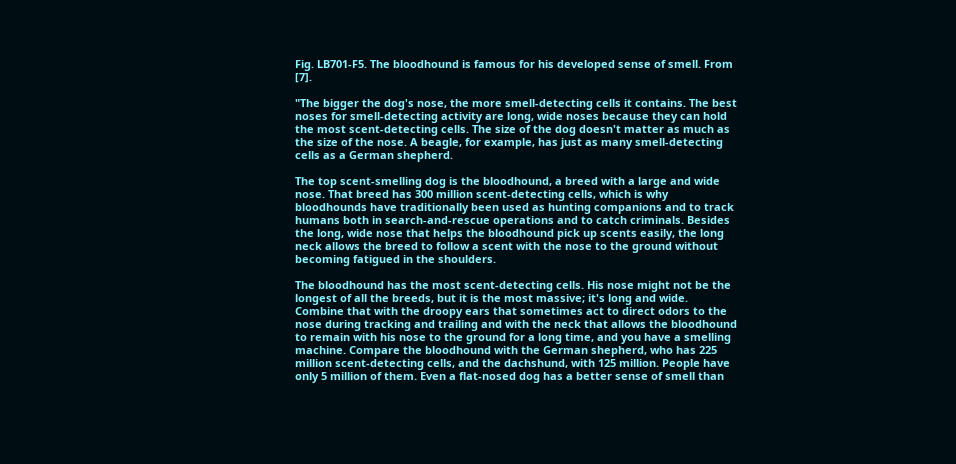Fig. LB701-F5. The bloodhound is famous for his developed sense of smell. From [7].

"The bigger the dog's nose, the more smell-detecting cells it contains. The best noses for smell-detecting activity are long, wide noses because they can hold the most scent-detecting cells. The size of the dog doesn't matter as much as the size of the nose. A beagle, for example, has just as many smell-detecting cells as a German shepherd.

The top scent-smelling dog is the bloodhound, a breed with a large and wide nose. That breed has 300 million scent-detecting cells, which is why bloodhounds have traditionally been used as hunting companions and to track humans both in search-and-rescue operations and to catch criminals. Besides the long, wide nose that helps the bloodhound pick up scents easily, the long neck allows the breed to follow a scent with the nose to the ground without becoming fatigued in the shoulders.

The bloodhound has the most scent-detecting cells. His nose might not be the longest of all the breeds, but it is the most massive; it's long and wide. Combine that with the droopy ears that sometimes act to direct odors to the nose during tracking and trailing and with the neck that allows the bloodhound to remain with his nose to the ground for a long time, and you have a smelling machine. Compare the bloodhound with the German shepherd, who has 225 million scent-detecting cells, and the dachshund, with 125 million. People have only 5 million of them. Even a flat-nosed dog has a better sense of smell than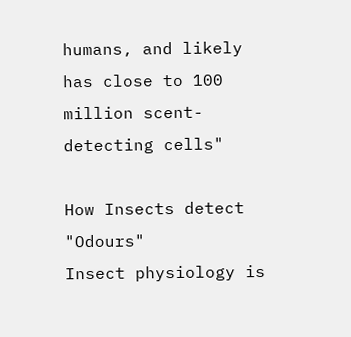humans, and likely has close to 100 million scent-detecting cells"

How Insects detect "Odours"
Insect physiology is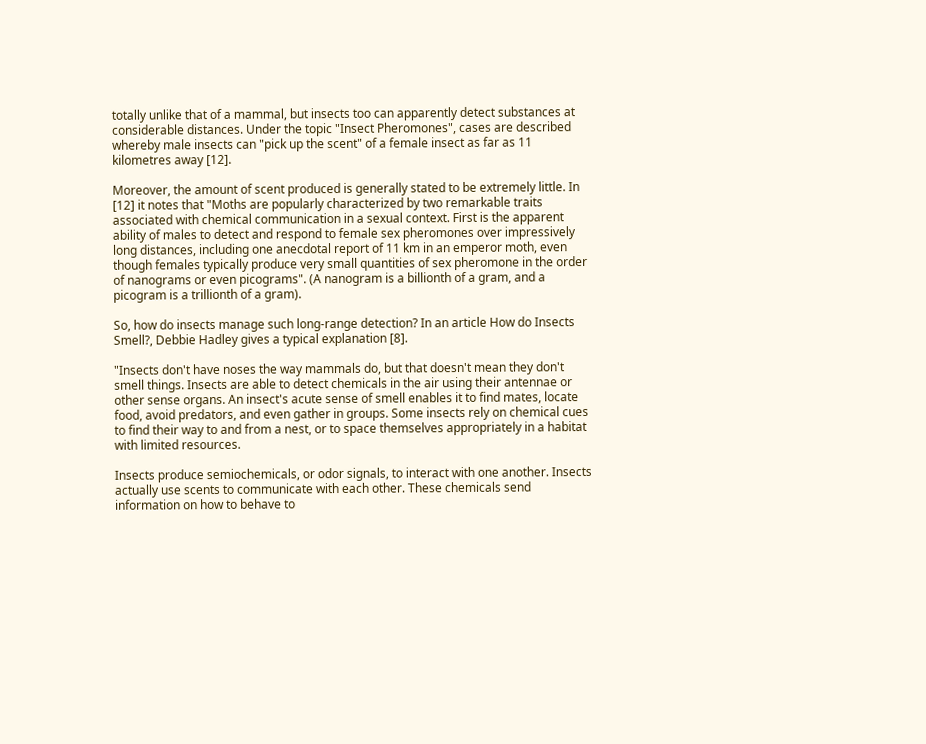totally unlike that of a mammal, but insects too can apparently detect substances at considerable distances. Under the topic "Insect Pheromones", cases are described whereby male insects can "pick up the scent" of a female insect as far as 11 kilometres away [12].

Moreover, the amount of scent produced is generally stated to be extremely little. In [12] it notes that "Moths are popularly characterized by two remarkable traits associated with chemical communication in a sexual context. First is the apparent ability of males to detect and respond to female sex pheromones over impressively long distances, including one anecdotal report of 11 km in an emperor moth, even though females typically produce very small quantities of sex pheromone in the order of nanograms or even picograms". (A nanogram is a billionth of a gram, and a picogram is a trillionth of a gram).

So, how do insects manage such long-range detection? In an article How do Insects Smell?, Debbie Hadley gives a typical explanation [8].

"Insects don't have noses the way mammals do, but that doesn't mean they don't smell things. Insects are able to detect chemicals in the air using their antennae or other sense organs. An insect's acute sense of smell enables it to find mates, locate food, avoid predators, and even gather in groups. Some insects rely on chemical cues to find their way to and from a nest, or to space themselves appropriately in a habitat with limited resources.

Insects produce semiochemicals, or odor signals, to interact with one another. Insects actually use scents to communicate with each other. These chemicals send information on how to behave to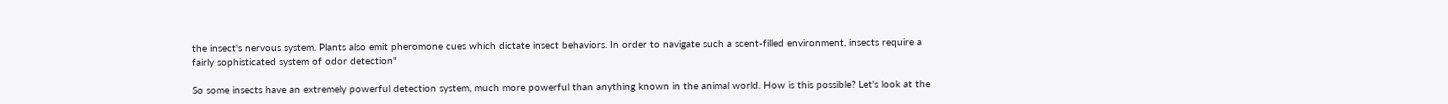the insect's nervous system. Plants also emit pheromone cues which dictate insect behaviors. In order to navigate such a scent-filled environment, insects require a fairly sophisticated system of odor detection"

So some insects have an extremely powerful detection system, much more powerful than anything known in the animal world. How is this possible? Let's look at the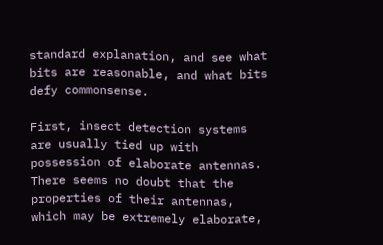standard explanation, and see what bits are reasonable, and what bits defy commonsense.

First, insect detection systems are usually tied up with possession of elaborate antennas. There seems no doubt that the properties of their antennas, which may be extremely elaborate,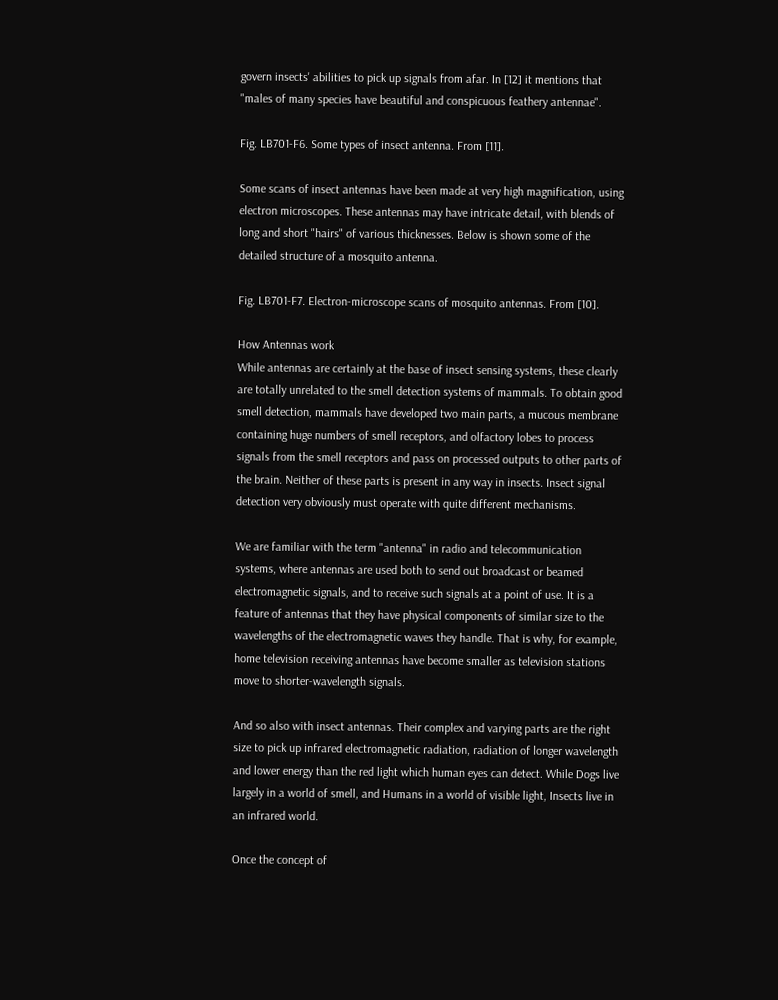govern insects' abilities to pick up signals from afar. In [12] it mentions that "males of many species have beautiful and conspicuous feathery antennae".

Fig. LB701-F6. Some types of insect antenna. From [11].

Some scans of insect antennas have been made at very high magnification, using electron microscopes. These antennas may have intricate detail, with blends of long and short "hairs" of various thicknesses. Below is shown some of the detailed structure of a mosquito antenna.

Fig. LB701-F7. Electron-microscope scans of mosquito antennas. From [10].

How Antennas work
While antennas are certainly at the base of insect sensing systems, these clearly are totally unrelated to the smell detection systems of mammals. To obtain good smell detection, mammals have developed two main parts, a mucous membrane containing huge numbers of smell receptors, and olfactory lobes to process signals from the smell receptors and pass on processed outputs to other parts of the brain. Neither of these parts is present in any way in insects. Insect signal detection very obviously must operate with quite different mechanisms.

We are familiar with the term "antenna" in radio and telecommunication systems, where antennas are used both to send out broadcast or beamed electromagnetic signals, and to receive such signals at a point of use. It is a feature of antennas that they have physical components of similar size to the wavelengths of the electromagnetic waves they handle. That is why, for example, home television receiving antennas have become smaller as television stations move to shorter-wavelength signals.

And so also with insect antennas. Their complex and varying parts are the right size to pick up infrared electromagnetic radiation, radiation of longer wavelength and lower energy than the red light which human eyes can detect. While Dogs live largely in a world of smell, and Humans in a world of visible light, Insects live in an infrared world.

Once the concept of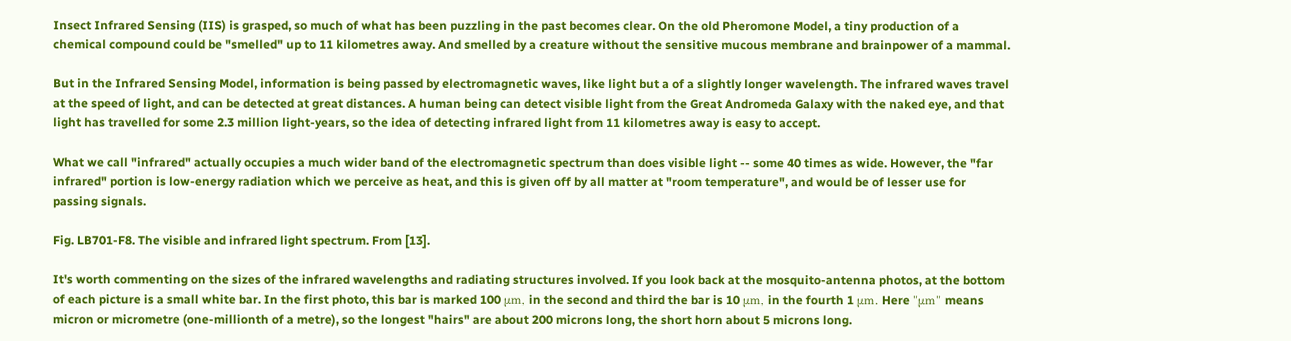Insect Infrared Sensing (IIS) is grasped, so much of what has been puzzling in the past becomes clear. On the old Pheromone Model, a tiny production of a chemical compound could be "smelled" up to 11 kilometres away. And smelled by a creature without the sensitive mucous membrane and brainpower of a mammal.

But in the Infrared Sensing Model, information is being passed by electromagnetic waves, like light but a of a slightly longer wavelength. The infrared waves travel at the speed of light, and can be detected at great distances. A human being can detect visible light from the Great Andromeda Galaxy with the naked eye, and that light has travelled for some 2.3 million light-years, so the idea of detecting infrared light from 11 kilometres away is easy to accept.

What we call "infrared" actually occupies a much wider band of the electromagnetic spectrum than does visible light -- some 40 times as wide. However, the "far infrared" portion is low-energy radiation which we perceive as heat, and this is given off by all matter at "room temperature", and would be of lesser use for passing signals.

Fig. LB701-F8. The visible and infrared light spectrum. From [13].

It's worth commenting on the sizes of the infrared wavelengths and radiating structures involved. If you look back at the mosquito-antenna photos, at the bottom of each picture is a small white bar. In the first photo, this bar is marked 100 μm, in the second and third the bar is 10 μm, in the fourth 1 μm. Here "μm" means micron or micrometre (one-millionth of a metre), so the longest "hairs" are about 200 microns long, the short horn about 5 microns long.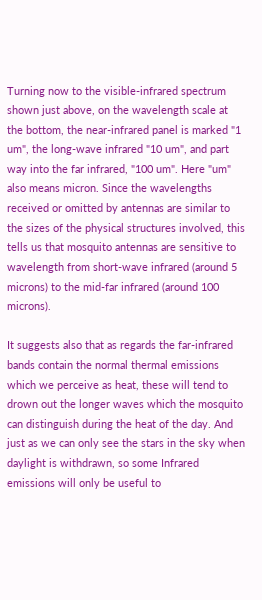Turning now to the visible-infrared spectrum shown just above, on the wavelength scale at the bottom, the near-infrared panel is marked "1 um", the long-wave infrared "10 um", and part way into the far infrared, "100 um". Here "um" also means micron. Since the wavelengths received or omitted by antennas are similar to the sizes of the physical structures involved, this tells us that mosquito antennas are sensitive to wavelength from short-wave infrared (around 5 microns) to the mid-far infrared (around 100 microns).

It suggests also that as regards the far-infrared bands contain the normal thermal emissions which we perceive as heat, these will tend to drown out the longer waves which the mosquito can distinguish during the heat of the day. And just as we can only see the stars in the sky when daylight is withdrawn, so some Infrared emissions will only be useful to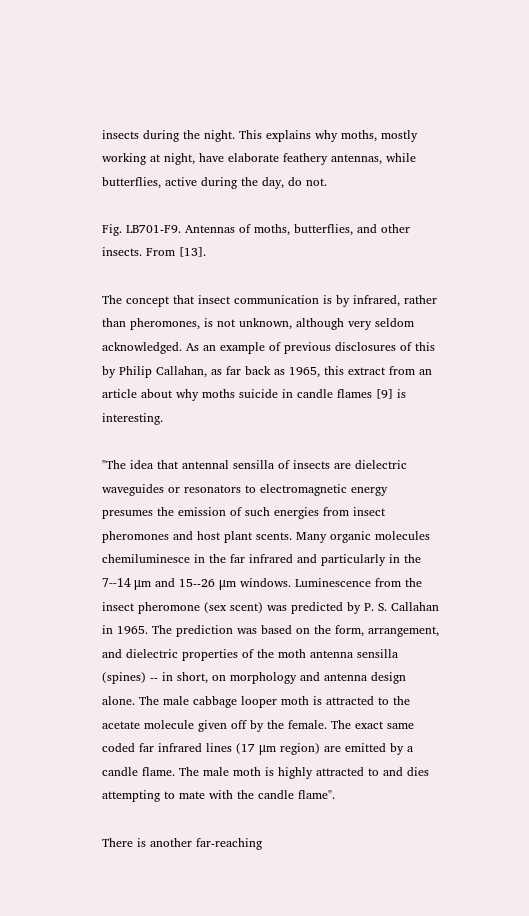insects during the night. This explains why moths, mostly working at night, have elaborate feathery antennas, while butterflies, active during the day, do not.

Fig. LB701-F9. Antennas of moths, butterflies, and other insects. From [13].

The concept that insect communication is by infrared, rather than pheromones, is not unknown, although very seldom acknowledged. As an example of previous disclosures of this by Philip Callahan, as far back as 1965, this extract from an article about why moths suicide in candle flames [9] is interesting.

"The idea that antennal sensilla of insects are dielectric waveguides or resonators to electromagnetic energy presumes the emission of such energies from insect pheromones and host plant scents. Many organic molecules chemiluminesce in the far infrared and particularly in the 7--14 μm and 15--26 μm windows. Luminescence from the insect pheromone (sex scent) was predicted by P. S. Callahan in 1965. The prediction was based on the form, arrangement, and dielectric properties of the moth antenna sensilla (spines) -- in short, on morphology and antenna design alone. The male cabbage looper moth is attracted to the acetate molecule given off by the female. The exact same coded far infrared lines (17 μm region) are emitted by a candle flame. The male moth is highly attracted to and dies attempting to mate with the candle flame".

There is another far-reaching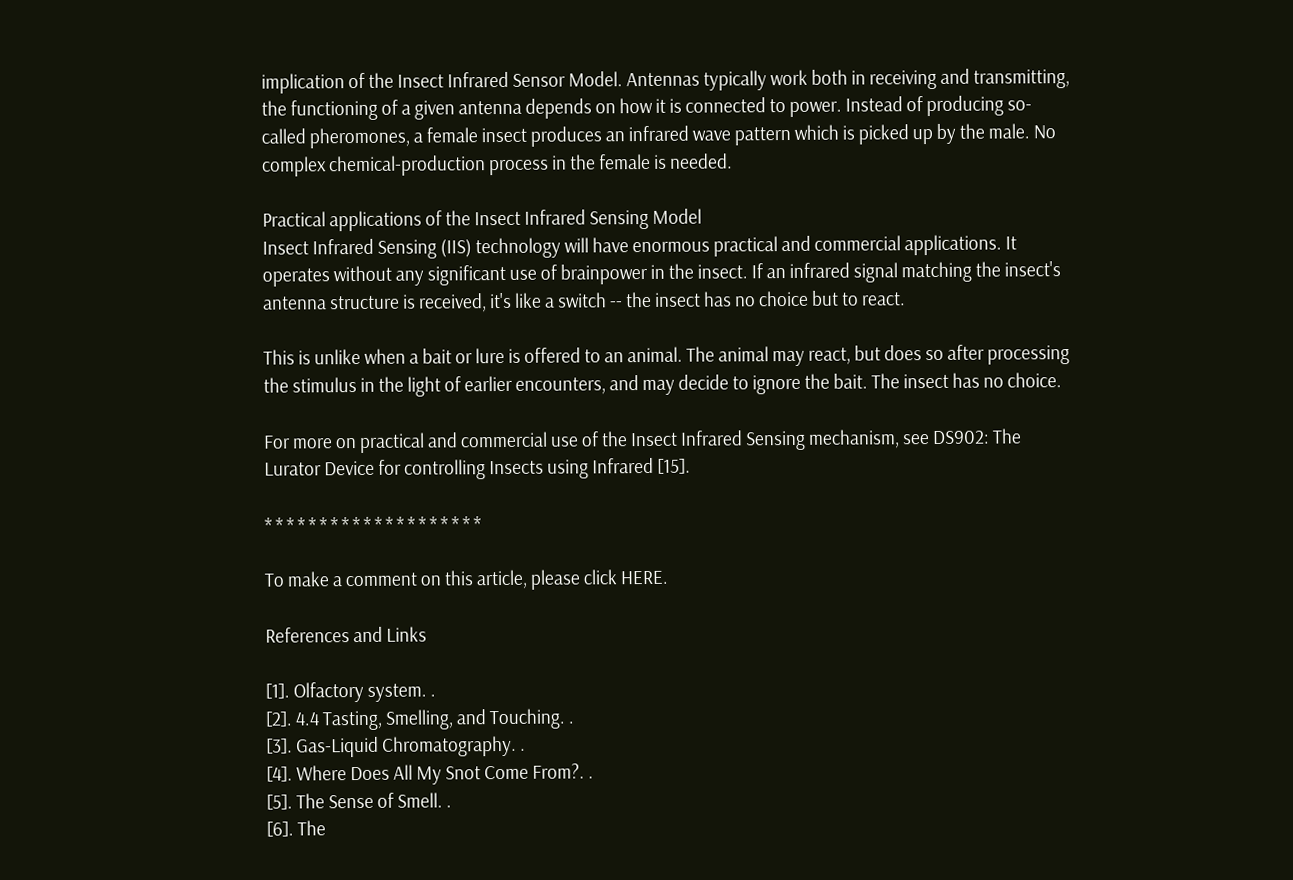implication of the Insect Infrared Sensor Model. Antennas typically work both in receiving and transmitting, the functioning of a given antenna depends on how it is connected to power. Instead of producing so-called pheromones, a female insect produces an infrared wave pattern which is picked up by the male. No complex chemical-production process in the female is needed.

Practical applications of the Insect Infrared Sensing Model
Insect Infrared Sensing (IIS) technology will have enormous practical and commercial applications. It operates without any significant use of brainpower in the insect. If an infrared signal matching the insect's antenna structure is received, it's like a switch -- the insect has no choice but to react.

This is unlike when a bait or lure is offered to an animal. The animal may react, but does so after processing the stimulus in the light of earlier encounters, and may decide to ignore the bait. The insect has no choice.

For more on practical and commercial use of the Insect Infrared Sensing mechanism, see DS902: The Lurator Device for controlling Insects using Infrared [15].

* * * * * * * * * * * * * * * * * * * *

To make a comment on this article, please click HERE.

References and Links

[1]. Olfactory system. .
[2]. 4.4 Tasting, Smelling, and Touching. .
[3]. Gas-Liquid Chromatography. .
[4]. Where Does All My Snot Come From?. .
[5]. The Sense of Smell. .
[6]. The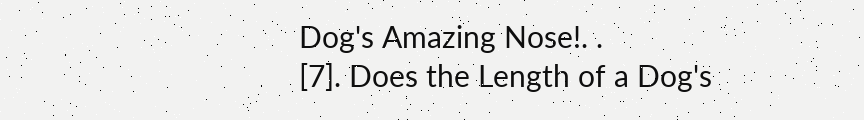Dog's Amazing Nose!. .
[7]. Does the Length of a Dog's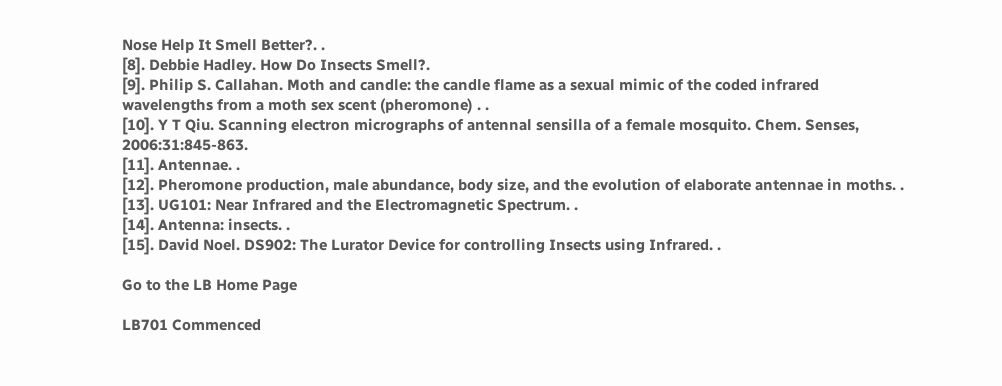Nose Help It Smell Better?. .
[8]. Debbie Hadley. How Do Insects Smell?.
[9]. Philip S. Callahan. Moth and candle: the candle flame as a sexual mimic of the coded infrared wavelengths from a moth sex scent (pheromone) . .
[10]. Y T Qiu. Scanning electron micrographs of antennal sensilla of a female mosquito. Chem. Senses, 2006:31:845-863.
[11]. Antennae. .
[12]. Pheromone production, male abundance, body size, and the evolution of elaborate antennae in moths. .
[13]. UG101: Near Infrared and the Electromagnetic Spectrum. .
[14]. Antenna: insects. .
[15]. David Noel. DS902: The Lurator Device for controlling Insects using Infrared. .

Go to the LB Home Page

LB701 Commenced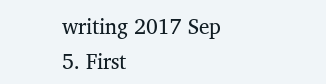writing 2017 Sep 5. First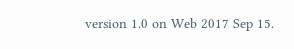version 1.0 on Web 2017 Sep 15.